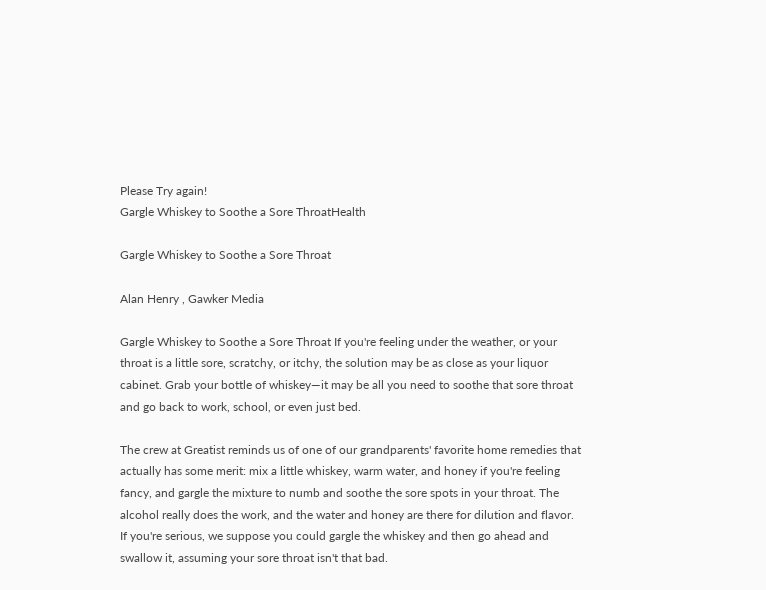Please Try again!
Gargle Whiskey to Soothe a Sore ThroatHealth

Gargle Whiskey to Soothe a Sore Throat

Alan Henry , Gawker Media

Gargle Whiskey to Soothe a Sore Throat If you're feeling under the weather, or your throat is a little sore, scratchy, or itchy, the solution may be as close as your liquor cabinet. Grab your bottle of whiskey—it may be all you need to soothe that sore throat and go back to work, school, or even just bed.

The crew at Greatist reminds us of one of our grandparents' favorite home remedies that actually has some merit: mix a little whiskey, warm water, and honey if you're feeling fancy, and gargle the mixture to numb and soothe the sore spots in your throat. The alcohol really does the work, and the water and honey are there for dilution and flavor. If you're serious, we suppose you could gargle the whiskey and then go ahead and swallow it, assuming your sore throat isn't that bad.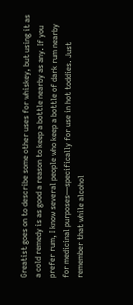Greatist goes on to describe some other uses for whiskey, but using it as a cold remedy is as good a reason to keep a bottle nearby as any. If you prefer rum, I know several people who keep a bottle of dark rum nearby for medicinal purposes—specifically for use in hot toddies. Just remember that while alcohol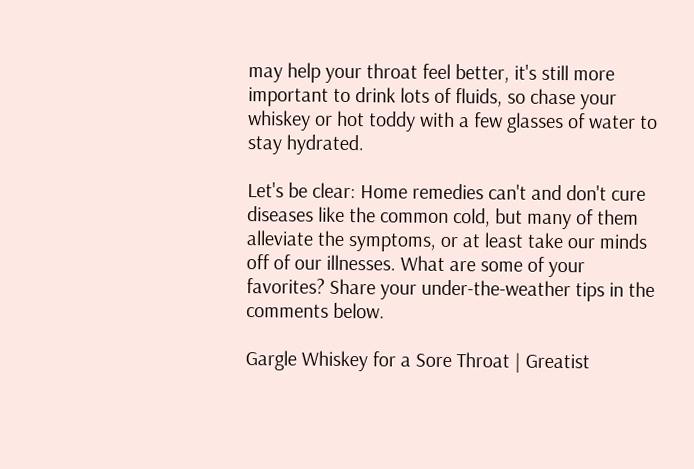may help your throat feel better, it's still more important to drink lots of fluids, so chase your whiskey or hot toddy with a few glasses of water to stay hydrated.

Let's be clear: Home remedies can't and don't cure diseases like the common cold, but many of them alleviate the symptoms, or at least take our minds off of our illnesses. What are some of your favorites? Share your under-the-weather tips in the comments below.

Gargle Whiskey for a Sore Throat | Greatist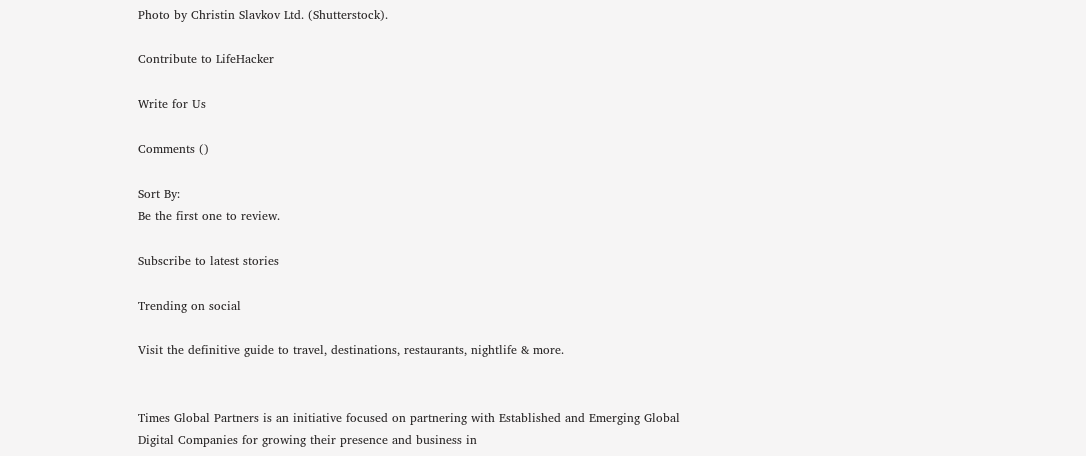Photo by Christin Slavkov Ltd. (Shutterstock).

Contribute to LifeHacker

Write for Us

Comments ()

Sort By:
Be the first one to review.

Subscribe to latest stories

Trending on social

Visit the definitive guide to travel, destinations, restaurants, nightlife & more.


Times Global Partners is an initiative focused on partnering with Established and Emerging Global Digital Companies for growing their presence and business in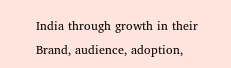India through growth in their Brand, audience, adoption,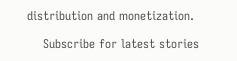distribution and monetization.

    Subscribe for latest stories